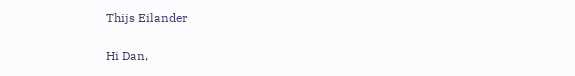Thijs Eilander

Hi Dan,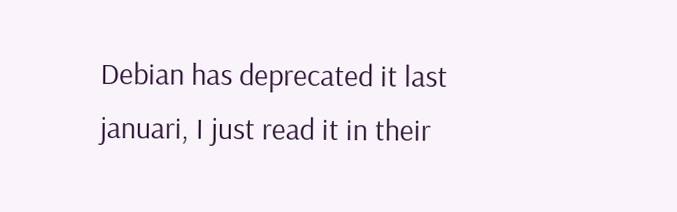Debian has deprecated it last januari, I just read it in their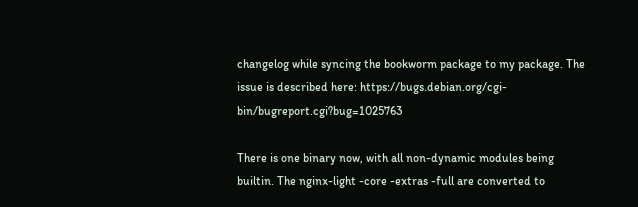changelog while syncing the bookworm package to my package. The issue is described here: https://bugs.debian.org/cgi-bin/bugreport.cgi?bug=1025763

There is one binary now, with all non-dynamic modules being builtin. The nginx-light -core -extras -full are converted to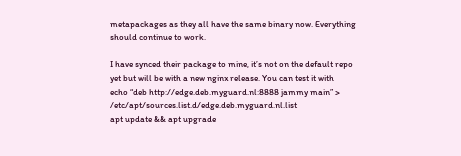metapackages as they all have the same binary now. Everything should continue to work.

I have synced their package to mine, it’s not on the default repo yet but will be with a new nginx release. You can test it with
echo “deb http://edge.deb.myguard.nl:8888 jammy main” > /etc/apt/sources.list.d/edge.deb.myguard.nl.list
apt update && apt upgrade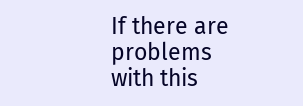If there are problems with this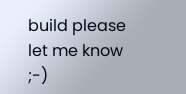build please let me know ;-)